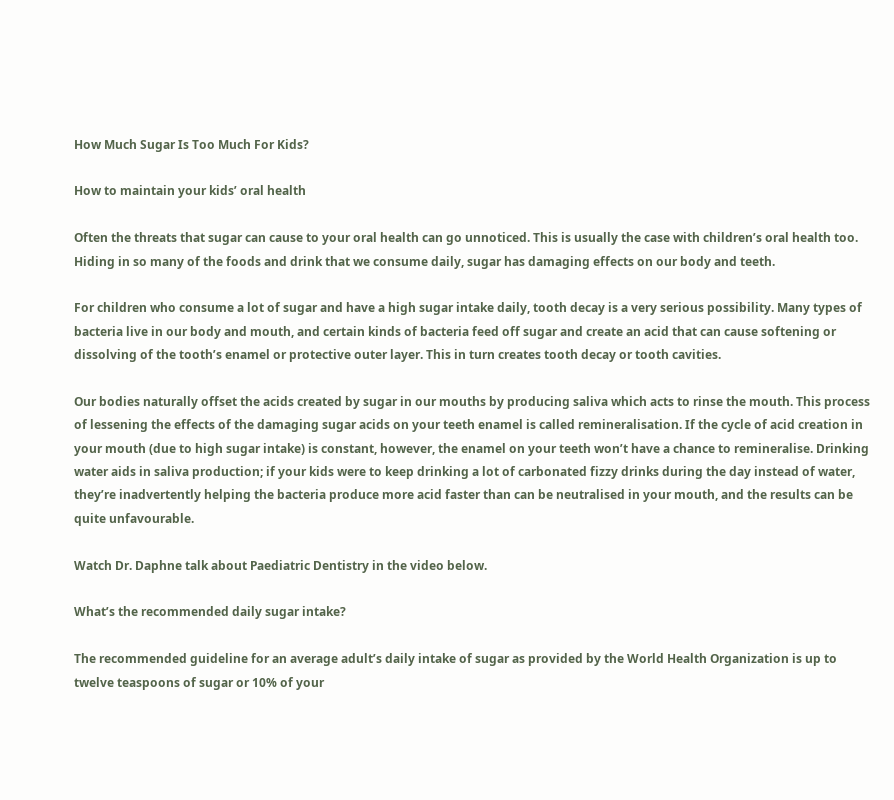How Much Sugar Is Too Much For Kids?

How to maintain your kids’ oral health

Often the threats that sugar can cause to your oral health can go unnoticed. This is usually the case with children’s oral health too. Hiding in so many of the foods and drink that we consume daily, sugar has damaging effects on our body and teeth.

For children who consume a lot of sugar and have a high sugar intake daily, tooth decay is a very serious possibility. Many types of bacteria live in our body and mouth, and certain kinds of bacteria feed off sugar and create an acid that can cause softening or dissolving of the tooth’s enamel or protective outer layer. This in turn creates tooth decay or tooth cavities.

Our bodies naturally offset the acids created by sugar in our mouths by producing saliva which acts to rinse the mouth. This process of lessening the effects of the damaging sugar acids on your teeth enamel is called remineralisation. If the cycle of acid creation in your mouth (due to high sugar intake) is constant, however, the enamel on your teeth won’t have a chance to remineralise. Drinking water aids in saliva production; if your kids were to keep drinking a lot of carbonated fizzy drinks during the day instead of water, they’re inadvertently helping the bacteria produce more acid faster than can be neutralised in your mouth, and the results can be quite unfavourable.

Watch Dr. Daphne talk about Paediatric Dentistry in the video below.

What’s the recommended daily sugar intake?

The recommended guideline for an average adult’s daily intake of sugar as provided by the World Health Organization is up to twelve teaspoons of sugar or 10% of your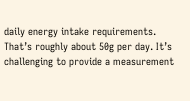daily energy intake requirements. That’s roughly about 50g per day. It’s challenging to provide a measurement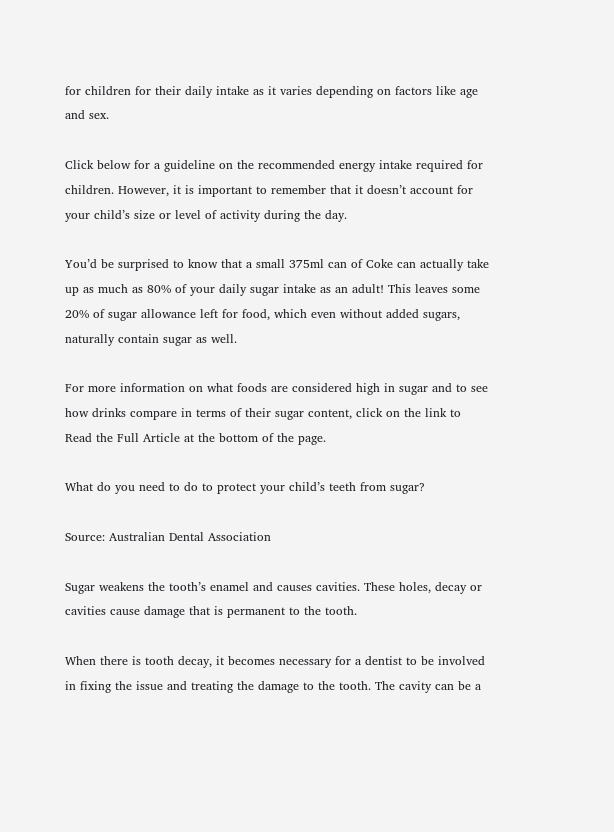for children for their daily intake as it varies depending on factors like age and sex.

Click below for a guideline on the recommended energy intake required for children. However, it is important to remember that it doesn’t account for your child’s size or level of activity during the day.

You’d be surprised to know that a small 375ml can of Coke can actually take up as much as 80% of your daily sugar intake as an adult! This leaves some 20% of sugar allowance left for food, which even without added sugars, naturally contain sugar as well.

For more information on what foods are considered high in sugar and to see how drinks compare in terms of their sugar content, click on the link to Read the Full Article at the bottom of the page.

What do you need to do to protect your child’s teeth from sugar?

Source: Australian Dental Association

Sugar weakens the tooth’s enamel and causes cavities. These holes, decay or cavities cause damage that is permanent to the tooth.

When there is tooth decay, it becomes necessary for a dentist to be involved in fixing the issue and treating the damage to the tooth. The cavity can be a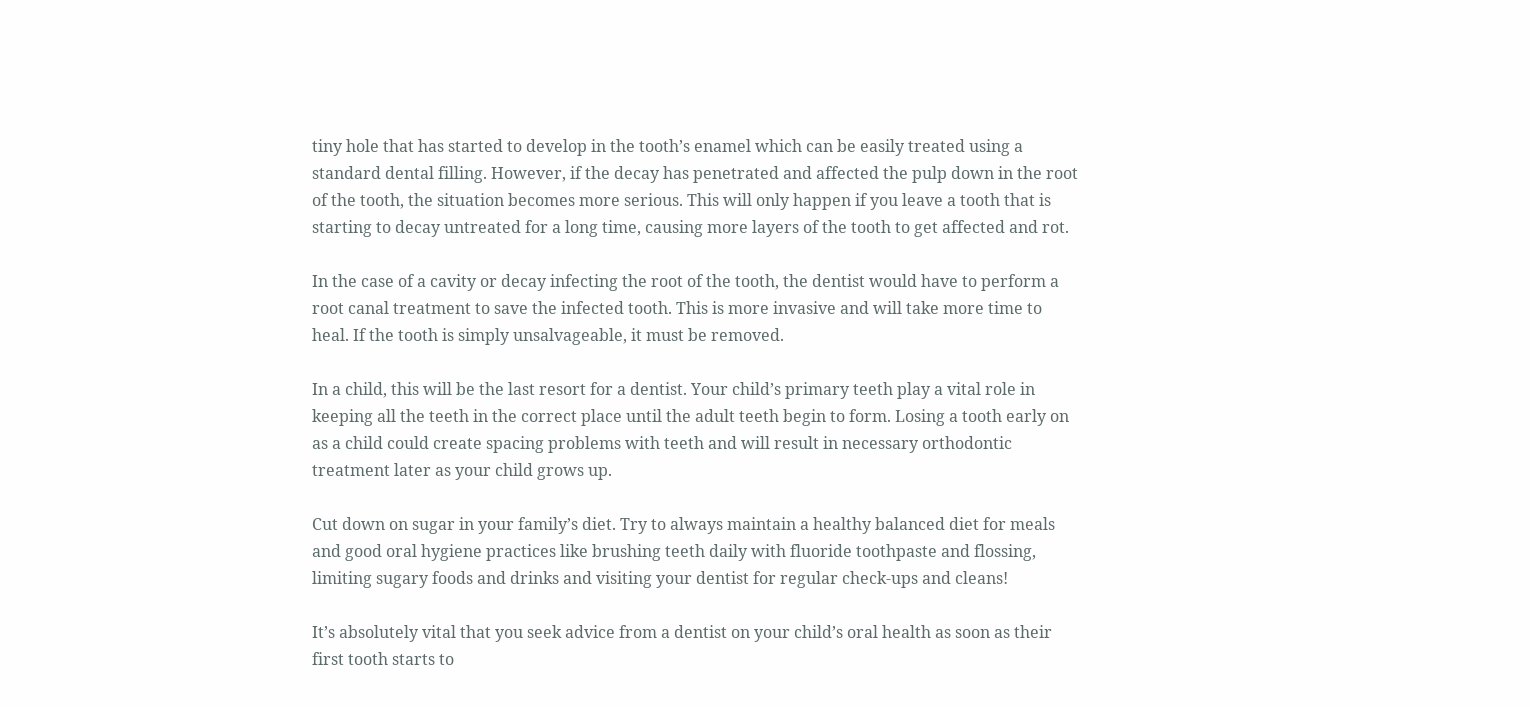tiny hole that has started to develop in the tooth’s enamel which can be easily treated using a standard dental filling. However, if the decay has penetrated and affected the pulp down in the root of the tooth, the situation becomes more serious. This will only happen if you leave a tooth that is starting to decay untreated for a long time, causing more layers of the tooth to get affected and rot.

In the case of a cavity or decay infecting the root of the tooth, the dentist would have to perform a root canal treatment to save the infected tooth. This is more invasive and will take more time to heal. If the tooth is simply unsalvageable, it must be removed.

In a child, this will be the last resort for a dentist. Your child’s primary teeth play a vital role in keeping all the teeth in the correct place until the adult teeth begin to form. Losing a tooth early on as a child could create spacing problems with teeth and will result in necessary orthodontic treatment later as your child grows up.

Cut down on sugar in your family’s diet. Try to always maintain a healthy balanced diet for meals and good oral hygiene practices like brushing teeth daily with fluoride toothpaste and flossing, limiting sugary foods and drinks and visiting your dentist for regular check-ups and cleans!

It’s absolutely vital that you seek advice from a dentist on your child’s oral health as soon as their first tooth starts to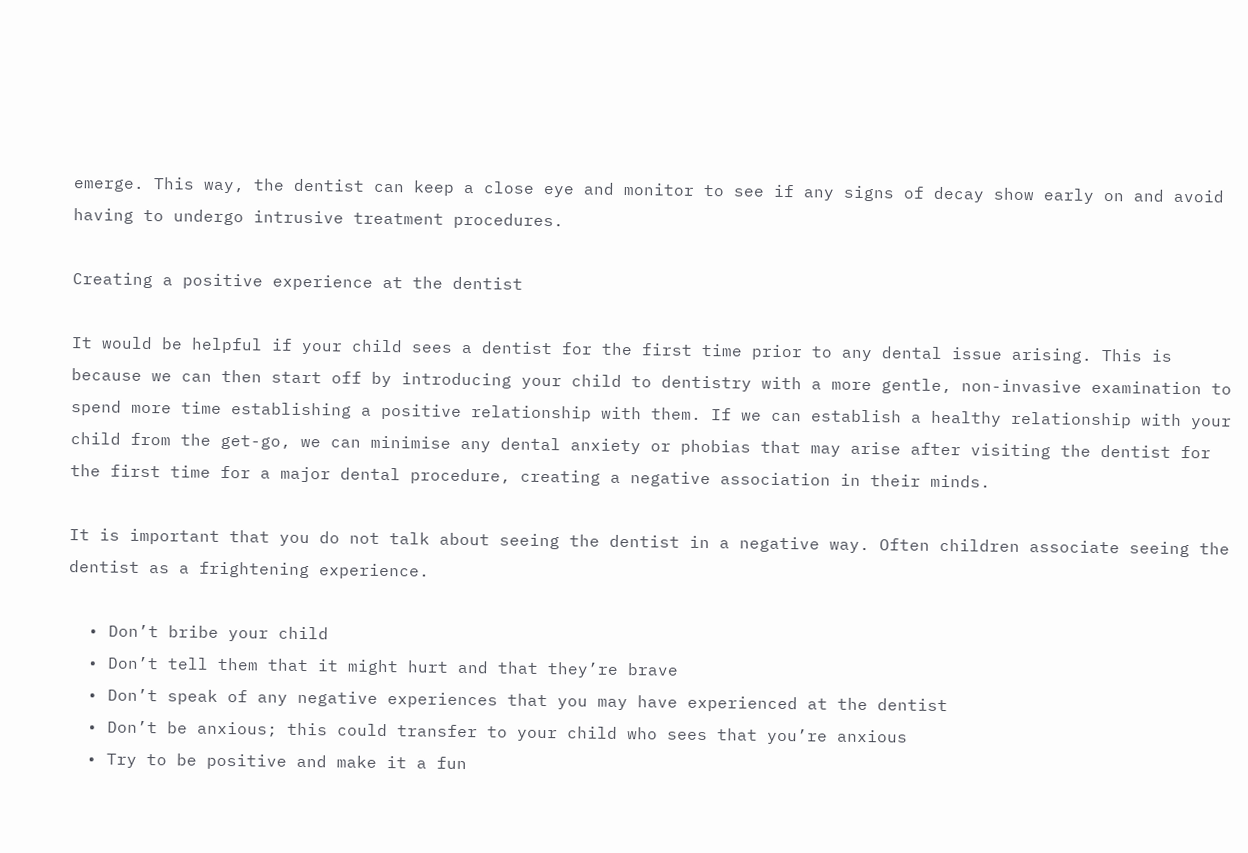emerge. This way, the dentist can keep a close eye and monitor to see if any signs of decay show early on and avoid having to undergo intrusive treatment procedures.

Creating a positive experience at the dentist

It would be helpful if your child sees a dentist for the first time prior to any dental issue arising. This is because we can then start off by introducing your child to dentistry with a more gentle, non-invasive examination to spend more time establishing a positive relationship with them. If we can establish a healthy relationship with your child from the get-go, we can minimise any dental anxiety or phobias that may arise after visiting the dentist for the first time for a major dental procedure, creating a negative association in their minds.

It is important that you do not talk about seeing the dentist in a negative way. Often children associate seeing the dentist as a frightening experience.

  • Don’t bribe your child
  • Don’t tell them that it might hurt and that they’re brave
  • Don’t speak of any negative experiences that you may have experienced at the dentist
  • Don’t be anxious; this could transfer to your child who sees that you’re anxious
  • Try to be positive and make it a fun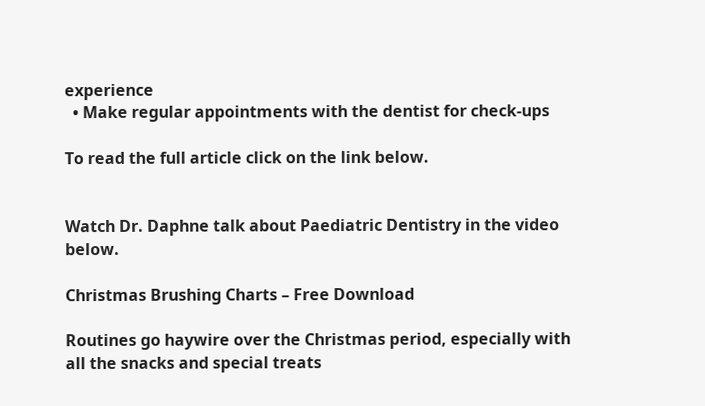experience
  • Make regular appointments with the dentist for check-ups

To read the full article click on the link below.


Watch Dr. Daphne talk about Paediatric Dentistry in the video below.

Christmas Brushing Charts – Free Download

Routines go haywire over the Christmas period, especially with all the snacks and special treats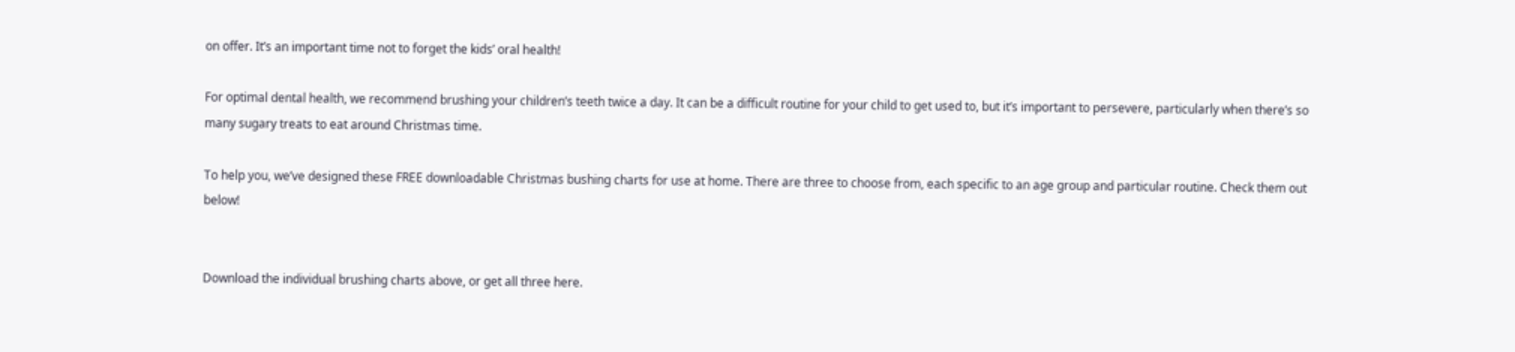on offer. It’s an important time not to forget the kids’ oral health!

For optimal dental health, we recommend brushing your children’s teeth twice a day. It can be a difficult routine for your child to get used to, but it’s important to persevere, particularly when there’s so many sugary treats to eat around Christmas time.

To help you, we’ve designed these FREE downloadable Christmas bushing charts for use at home. There are three to choose from, each specific to an age group and particular routine. Check them out below!


Download the individual brushing charts above, or get all three here.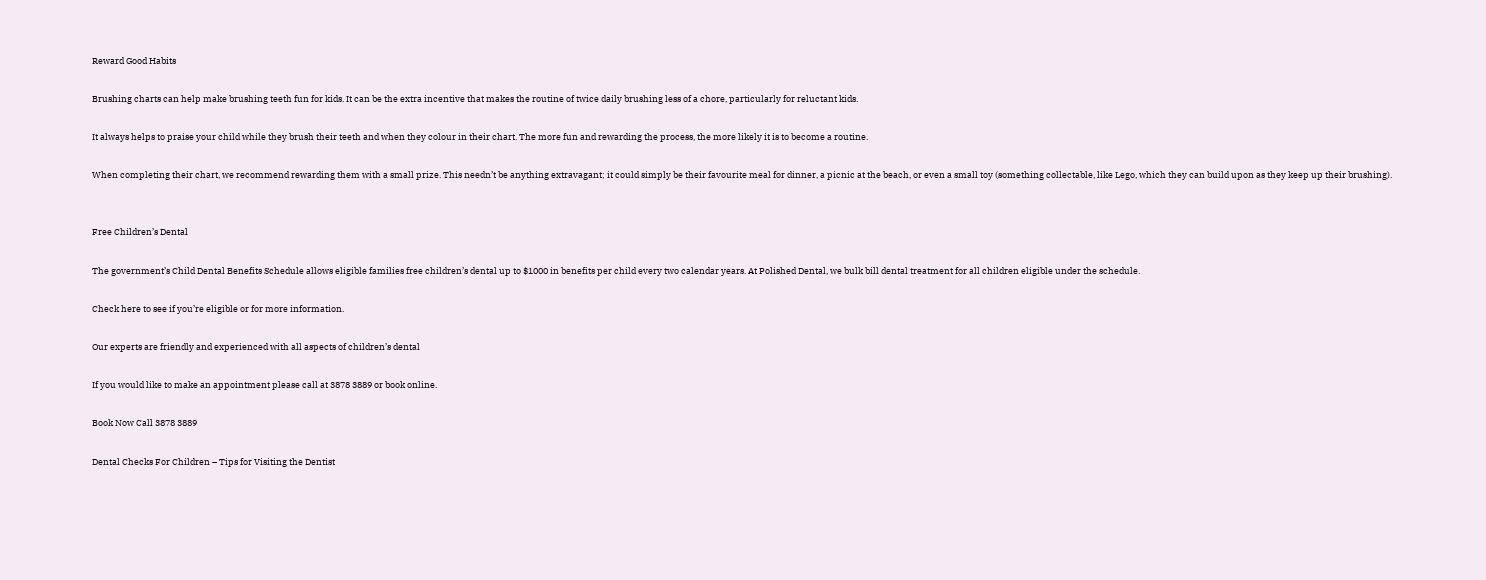Reward Good Habits

Brushing charts can help make brushing teeth fun for kids. It can be the extra incentive that makes the routine of twice daily brushing less of a chore, particularly for reluctant kids.

It always helps to praise your child while they brush their teeth and when they colour in their chart. The more fun and rewarding the process, the more likely it is to become a routine.

When completing their chart, we recommend rewarding them with a small prize. This needn’t be anything extravagant; it could simply be their favourite meal for dinner, a picnic at the beach, or even a small toy (something collectable, like Lego, which they can build upon as they keep up their brushing).


Free Children’s Dental

The government’s Child Dental Benefits Schedule allows eligible families free children’s dental up to $1000 in benefits per child every two calendar years. At Polished Dental, we bulk bill dental treatment for all children eligible under the schedule.

Check here to see if you’re eligible or for more information.

Our experts are friendly and experienced with all aspects of children’s dental

If you would like to make an appointment please call at 3878 3889 or book online.

Book Now Call 3878 3889

Dental Checks For Children – Tips for Visiting the Dentist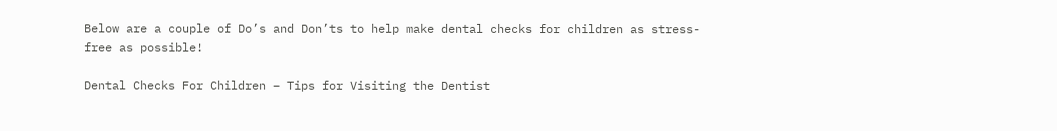Below are a couple of Do’s and Don’ts to help make dental checks for children as stress-free as possible!

Dental Checks For Children – Tips for Visiting the Dentist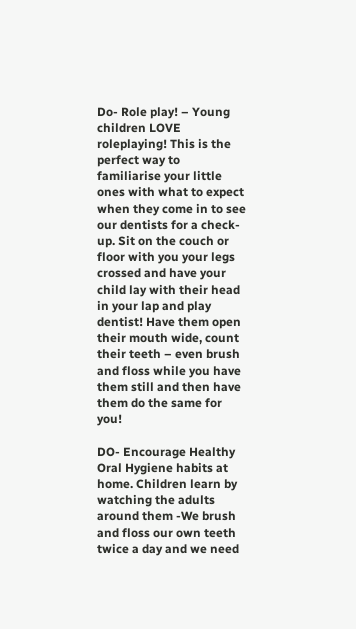Do- Role play! – Young children LOVE roleplaying! This is the perfect way to familiarise your little ones with what to expect when they come in to see our dentists for a check-up. Sit on the couch or floor with you your legs crossed and have your child lay with their head in your lap and play dentist! Have them open their mouth wide, count their teeth – even brush and floss while you have them still and then have them do the same for you!

DO- Encourage Healthy Oral Hygiene habits at home. Children learn by watching the adults around them -We brush and floss our own teeth twice a day and we need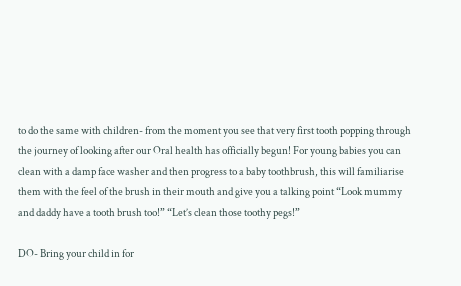to do the same with children- from the moment you see that very first tooth popping through the journey of looking after our Oral health has officially begun! For young babies you can clean with a damp face washer and then progress to a baby toothbrush, this will familiarise them with the feel of the brush in their mouth and give you a talking point “Look mummy and daddy have a tooth brush too!” “Let’s clean those toothy pegs!”

DO- Bring your child in for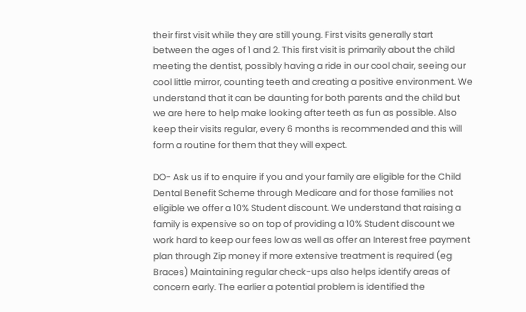their first visit while they are still young. First visits generally start between the ages of 1 and 2. This first visit is primarily about the child meeting the dentist, possibly having a ride in our cool chair, seeing our cool little mirror, counting teeth and creating a positive environment. We understand that it can be daunting for both parents and the child but we are here to help make looking after teeth as fun as possible. Also keep their visits regular, every 6 months is recommended and this will form a routine for them that they will expect.

DO- Ask us if to enquire if you and your family are eligible for the Child Dental Benefit Scheme through Medicare and for those families not eligible we offer a 10% Student discount. We understand that raising a family is expensive so on top of providing a 10% Student discount we work hard to keep our fees low as well as offer an Interest free payment plan through Zip money if more extensive treatment is required (eg Braces) Maintaining regular check-ups also helps identify areas of concern early. The earlier a potential problem is identified the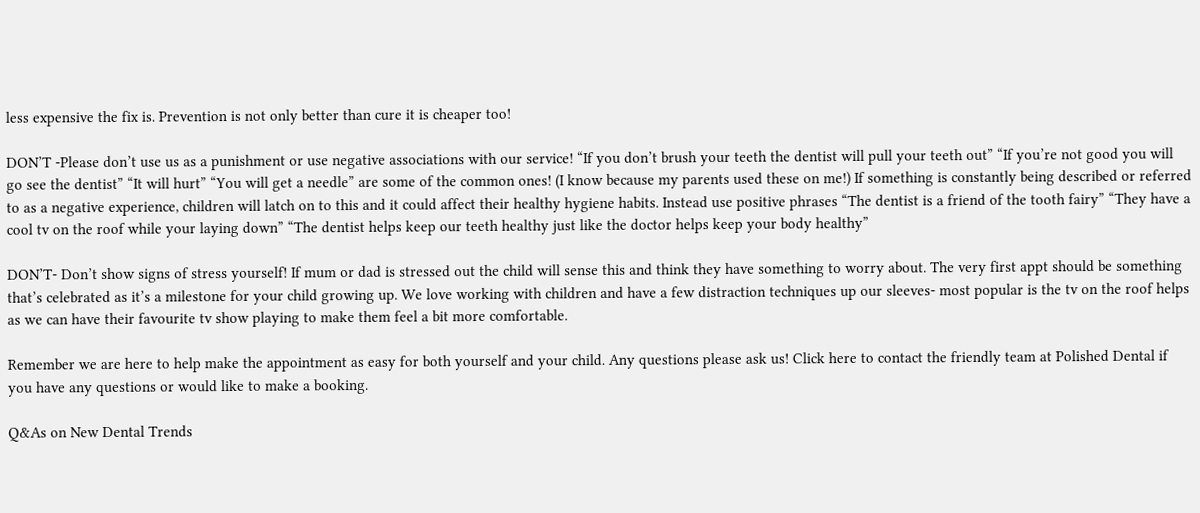less expensive the fix is. Prevention is not only better than cure it is cheaper too!

DON’T -Please don’t use us as a punishment or use negative associations with our service! “If you don’t brush your teeth the dentist will pull your teeth out” “If you’re not good you will go see the dentist” “It will hurt” “You will get a needle” are some of the common ones! (I know because my parents used these on me!) If something is constantly being described or referred to as a negative experience, children will latch on to this and it could affect their healthy hygiene habits. Instead use positive phrases “The dentist is a friend of the tooth fairy” “They have a cool tv on the roof while your laying down” “The dentist helps keep our teeth healthy just like the doctor helps keep your body healthy”

DON’T- Don’t show signs of stress yourself! If mum or dad is stressed out the child will sense this and think they have something to worry about. The very first appt should be something that’s celebrated as it’s a milestone for your child growing up. We love working with children and have a few distraction techniques up our sleeves- most popular is the tv on the roof helps as we can have their favourite tv show playing to make them feel a bit more comfortable.

Remember we are here to help make the appointment as easy for both yourself and your child. Any questions please ask us! Click here to contact the friendly team at Polished Dental if you have any questions or would like to make a booking.

Q&As on New Dental Trends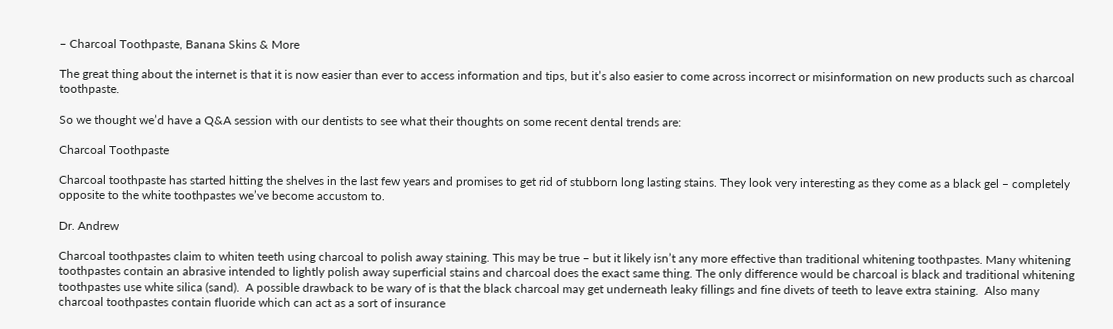– Charcoal Toothpaste, Banana Skins & More

The great thing about the internet is that it is now easier than ever to access information and tips, but it’s also easier to come across incorrect or misinformation on new products such as charcoal toothpaste.

So we thought we’d have a Q&A session with our dentists to see what their thoughts on some recent dental trends are:

Charcoal Toothpaste

Charcoal toothpaste has started hitting the shelves in the last few years and promises to get rid of stubborn long lasting stains. They look very interesting as they come as a black gel – completely opposite to the white toothpastes we’ve become accustom to.

Dr. Andrew

Charcoal toothpastes claim to whiten teeth using charcoal to polish away staining. This may be true – but it likely isn’t any more effective than traditional whitening toothpastes. Many whitening toothpastes contain an abrasive intended to lightly polish away superficial stains and charcoal does the exact same thing. The only difference would be charcoal is black and traditional whitening toothpastes use white silica (sand).  A possible drawback to be wary of is that the black charcoal may get underneath leaky fillings and fine divets of teeth to leave extra staining.  Also many charcoal toothpastes contain fluoride which can act as a sort of insurance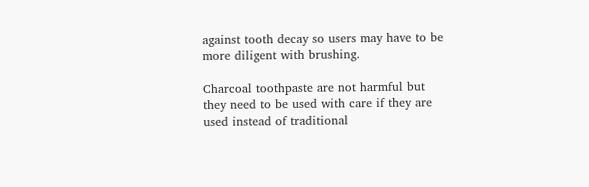against tooth decay so users may have to be more diligent with brushing.

Charcoal toothpaste are not harmful but they need to be used with care if they are used instead of traditional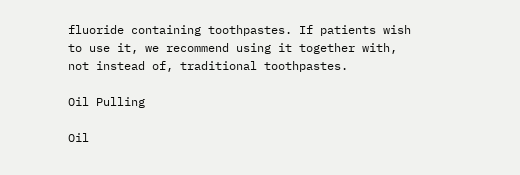fluoride containing toothpastes. If patients wish to use it, we recommend using it together with, not instead of, traditional toothpastes.

Oil Pulling

Oil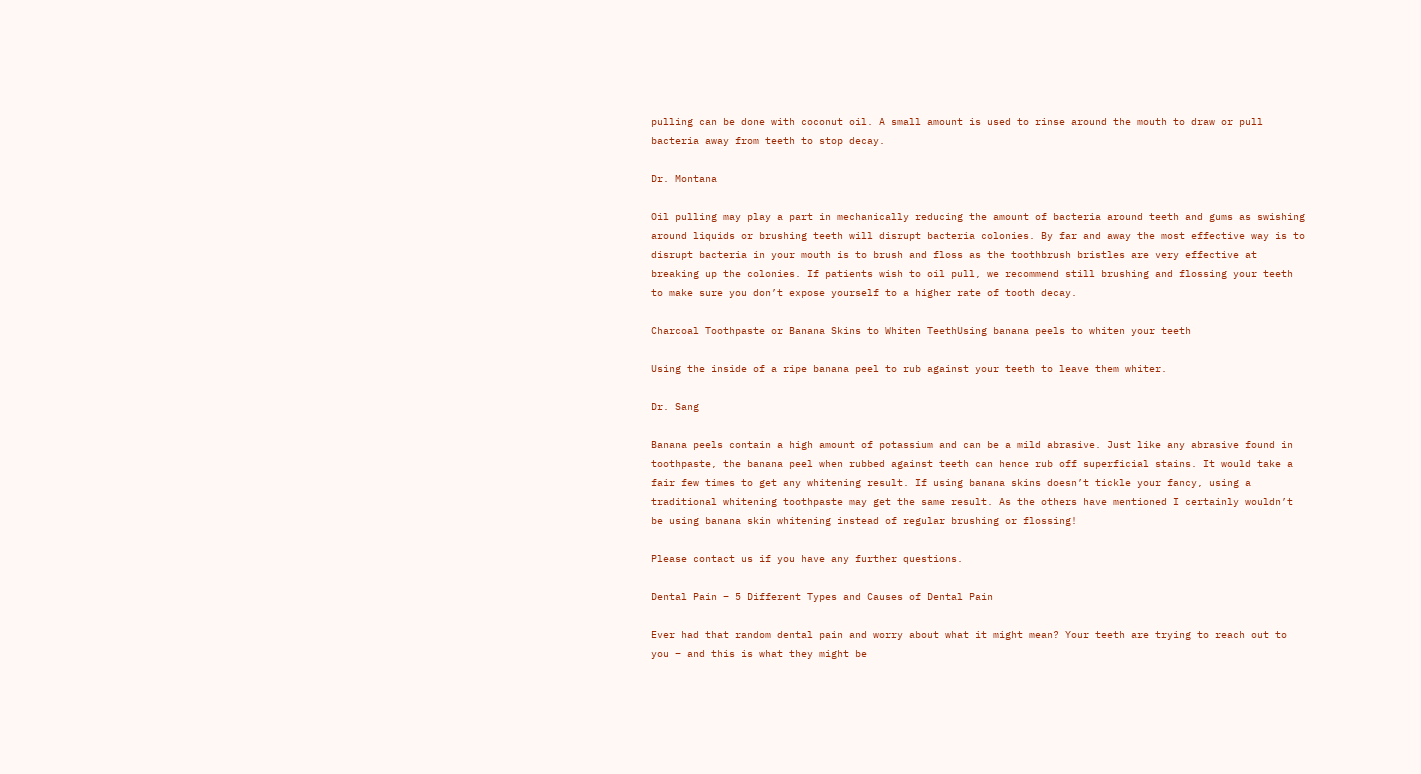pulling can be done with coconut oil. A small amount is used to rinse around the mouth to draw or pull bacteria away from teeth to stop decay.

Dr. Montana

Oil pulling may play a part in mechanically reducing the amount of bacteria around teeth and gums as swishing around liquids or brushing teeth will disrupt bacteria colonies. By far and away the most effective way is to disrupt bacteria in your mouth is to brush and floss as the toothbrush bristles are very effective at breaking up the colonies. If patients wish to oil pull, we recommend still brushing and flossing your teeth to make sure you don’t expose yourself to a higher rate of tooth decay.

Charcoal Toothpaste or Banana Skins to Whiten TeethUsing banana peels to whiten your teeth

Using the inside of a ripe banana peel to rub against your teeth to leave them whiter.

Dr. Sang

Banana peels contain a high amount of potassium and can be a mild abrasive. Just like any abrasive found in toothpaste, the banana peel when rubbed against teeth can hence rub off superficial stains. It would take a fair few times to get any whitening result. If using banana skins doesn’t tickle your fancy, using a traditional whitening toothpaste may get the same result. As the others have mentioned I certainly wouldn’t be using banana skin whitening instead of regular brushing or flossing!

Please contact us if you have any further questions.

Dental Pain – 5 Different Types and Causes of Dental Pain

Ever had that random dental pain and worry about what it might mean? Your teeth are trying to reach out to you – and this is what they might be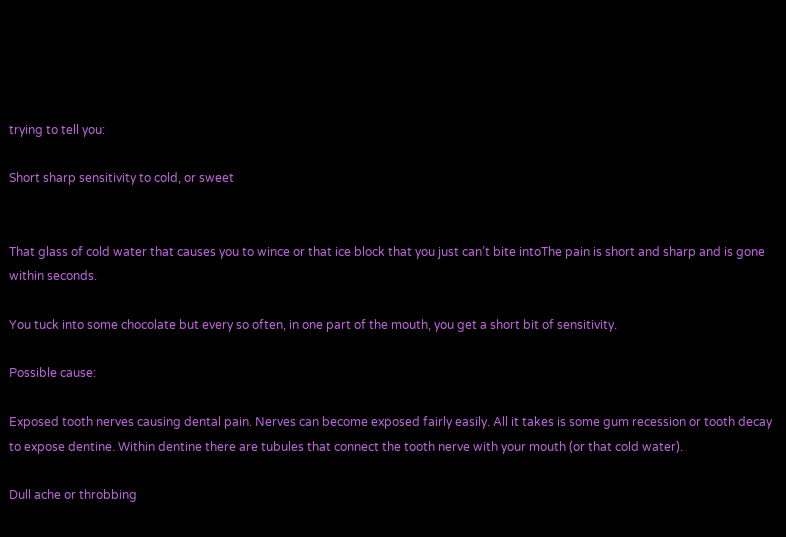trying to tell you:

Short sharp sensitivity to cold, or sweet


That glass of cold water that causes you to wince or that ice block that you just can’t bite intoThe pain is short and sharp and is gone within seconds.

You tuck into some chocolate but every so often, in one part of the mouth, you get a short bit of sensitivity.

Possible cause:

Exposed tooth nerves causing dental pain. Nerves can become exposed fairly easily. All it takes is some gum recession or tooth decay to expose dentine. Within dentine there are tubules that connect the tooth nerve with your mouth (or that cold water).

Dull ache or throbbing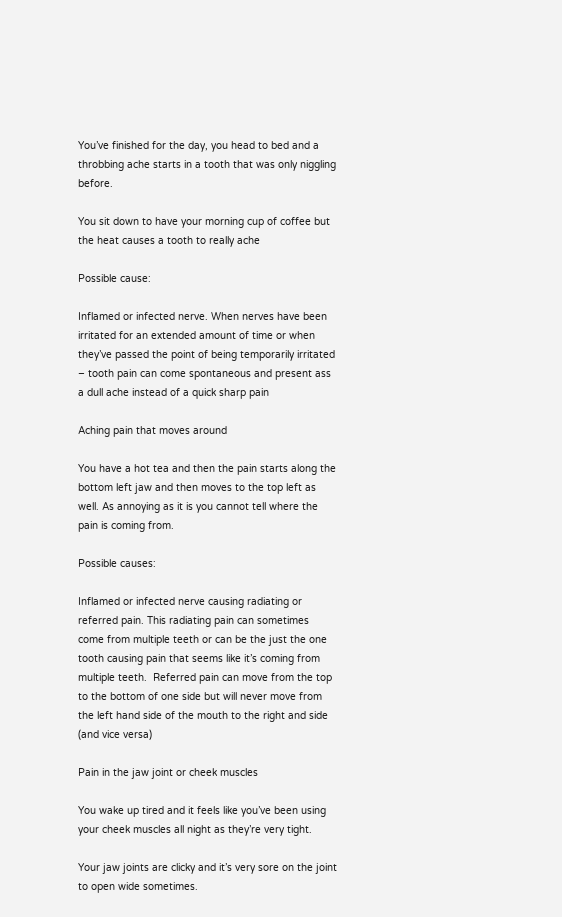You’ve finished for the day, you head to bed and a throbbing ache starts in a tooth that was only niggling before.

You sit down to have your morning cup of coffee but the heat causes a tooth to really ache

Possible cause:

Inflamed or infected nerve. When nerves have been irritated for an extended amount of time or when they’ve passed the point of being temporarily irritated – tooth pain can come spontaneous and present ass a dull ache instead of a quick sharp pain

Aching pain that moves around

You have a hot tea and then the pain starts along the bottom left jaw and then moves to the top left as well. As annoying as it is you cannot tell where the pain is coming from.

Possible causes:

Inflamed or infected nerve causing radiating or referred pain. This radiating pain can sometimes come from multiple teeth or can be the just the one tooth causing pain that seems like it’s coming from multiple teeth.  Referred pain can move from the top to the bottom of one side but will never move from the left hand side of the mouth to the right and side (and vice versa)

Pain in the jaw joint or cheek muscles

You wake up tired and it feels like you’ve been using your cheek muscles all night as they’re very tight.

Your jaw joints are clicky and it’s very sore on the joint to open wide sometimes.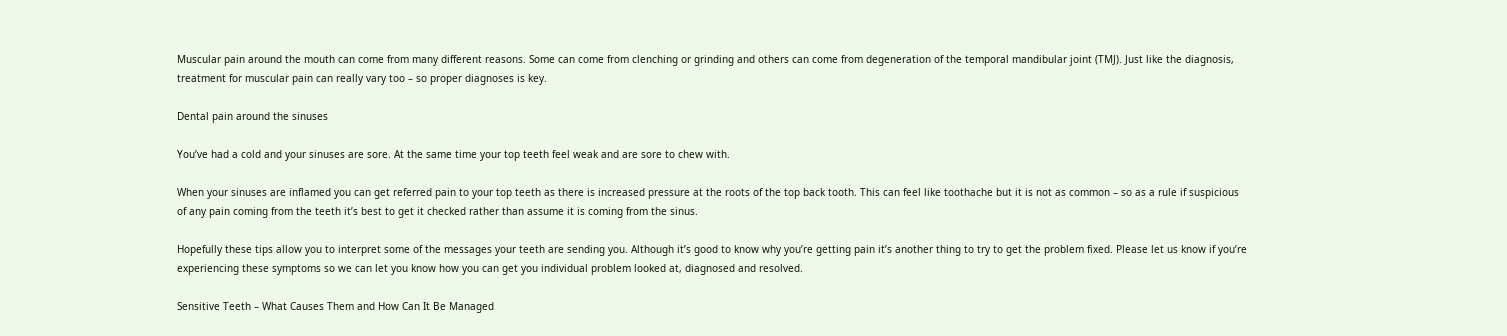Muscular pain around the mouth can come from many different reasons. Some can come from clenching or grinding and others can come from degeneration of the temporal mandibular joint (TMJ). Just like the diagnosis, treatment for muscular pain can really vary too – so proper diagnoses is key.

Dental pain around the sinuses

You’ve had a cold and your sinuses are sore. At the same time your top teeth feel weak and are sore to chew with.

When your sinuses are inflamed you can get referred pain to your top teeth as there is increased pressure at the roots of the top back tooth. This can feel like toothache but it is not as common – so as a rule if suspicious of any pain coming from the teeth it’s best to get it checked rather than assume it is coming from the sinus.

Hopefully these tips allow you to interpret some of the messages your teeth are sending you. Although it’s good to know why you’re getting pain it’s another thing to try to get the problem fixed. Please let us know if you’re experiencing these symptoms so we can let you know how you can get you individual problem looked at, diagnosed and resolved.

Sensitive Teeth – What Causes Them and How Can It Be Managed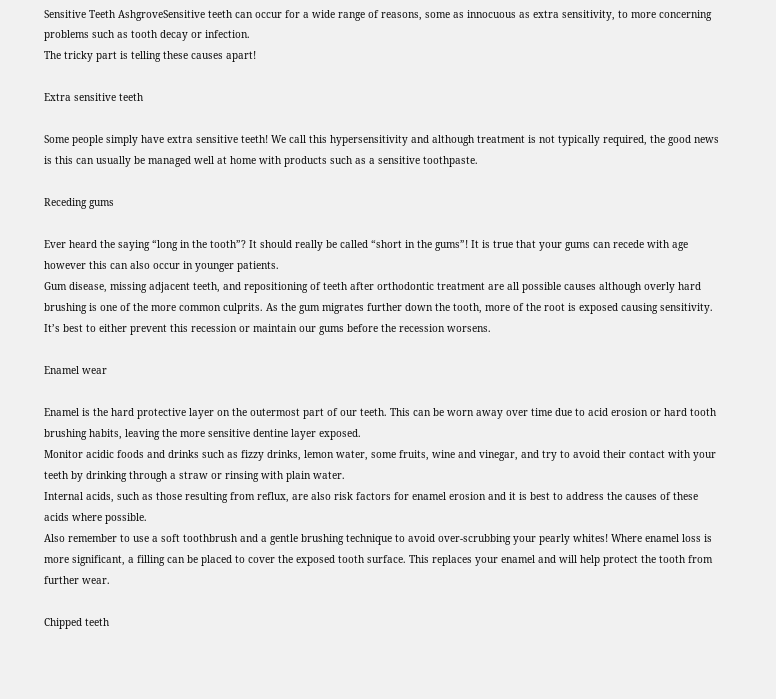Sensitive Teeth AshgroveSensitive teeth can occur for a wide range of reasons, some as innocuous as extra sensitivity, to more concerning problems such as tooth decay or infection.
The tricky part is telling these causes apart!

Extra sensitive teeth

Some people simply have extra sensitive teeth! We call this hypersensitivity and although treatment is not typically required, the good news is this can usually be managed well at home with products such as a sensitive toothpaste.

Receding gums

Ever heard the saying “long in the tooth”? It should really be called “short in the gums”! It is true that your gums can recede with age however this can also occur in younger patients.
Gum disease, missing adjacent teeth, and repositioning of teeth after orthodontic treatment are all possible causes although overly hard brushing is one of the more common culprits. As the gum migrates further down the tooth, more of the root is exposed causing sensitivity.
It’s best to either prevent this recession or maintain our gums before the recession worsens.

Enamel wear

Enamel is the hard protective layer on the outermost part of our teeth. This can be worn away over time due to acid erosion or hard tooth brushing habits, leaving the more sensitive dentine layer exposed.
Monitor acidic foods and drinks such as fizzy drinks, lemon water, some fruits, wine and vinegar, and try to avoid their contact with your teeth by drinking through a straw or rinsing with plain water.
Internal acids, such as those resulting from reflux, are also risk factors for enamel erosion and it is best to address the causes of these acids where possible.
Also remember to use a soft toothbrush and a gentle brushing technique to avoid over-scrubbing your pearly whites! Where enamel loss is more significant, a filling can be placed to cover the exposed tooth surface. This replaces your enamel and will help protect the tooth from further wear.

Chipped teeth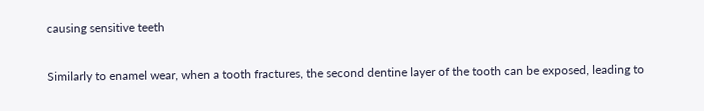causing sensitive teeth

Similarly to enamel wear, when a tooth fractures, the second dentine layer of the tooth can be exposed, leading to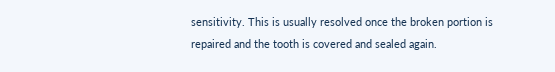sensitivity. This is usually resolved once the broken portion is repaired and the tooth is covered and sealed again.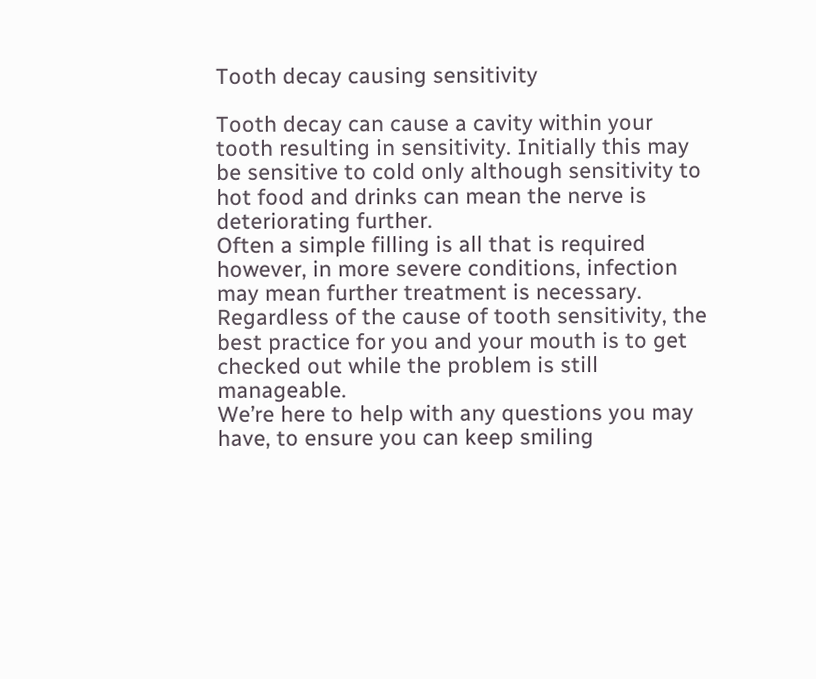Tooth decay causing sensitivity

Tooth decay can cause a cavity within your tooth resulting in sensitivity. Initially this may be sensitive to cold only although sensitivity to hot food and drinks can mean the nerve is deteriorating further.
Often a simple filling is all that is required however, in more severe conditions, infection may mean further treatment is necessary.
Regardless of the cause of tooth sensitivity, the best practice for you and your mouth is to get checked out while the problem is still manageable.
We’re here to help with any questions you may have, to ensure you can keep smiling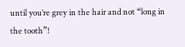until you’re grey in the hair and not “long in the tooth”!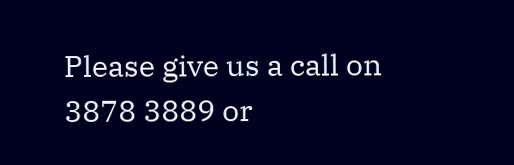Please give us a call on 3878 3889 or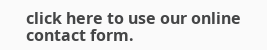click here to use our online contact form.